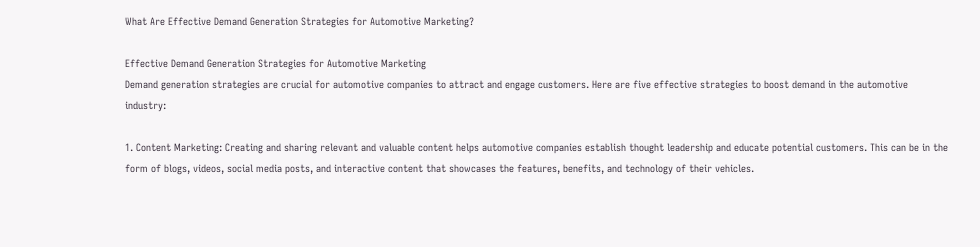What Are Effective Demand Generation Strategies for Automotive Marketing?

Effective Demand Generation Strategies for Automotive Marketing
Demand generation strategies are crucial for automotive companies to attract and engage customers. Here are five effective strategies to boost demand in the automotive industry:

1. Content Marketing: Creating and sharing relevant and valuable content helps automotive companies establish thought leadership and educate potential customers. This can be in the form of blogs, videos, social media posts, and interactive content that showcases the features, benefits, and technology of their vehicles.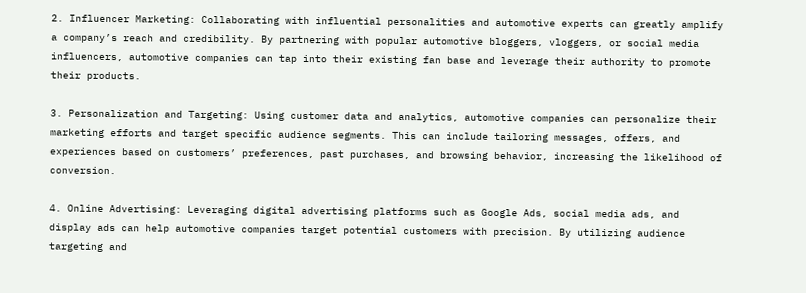2. Influencer Marketing: Collaborating with influential personalities and automotive experts can greatly amplify a company’s reach and credibility. By partnering with popular automotive bloggers, vloggers, or social media influencers, automotive companies can tap into their existing fan base and leverage their authority to promote their products.

3. Personalization and Targeting: Using customer data and analytics, automotive companies can personalize their marketing efforts and target specific audience segments. This can include tailoring messages, offers, and experiences based on customers’ preferences, past purchases, and browsing behavior, increasing the likelihood of conversion.

4. Online Advertising: Leveraging digital advertising platforms such as Google Ads, social media ads, and display ads can help automotive companies target potential customers with precision. By utilizing audience targeting and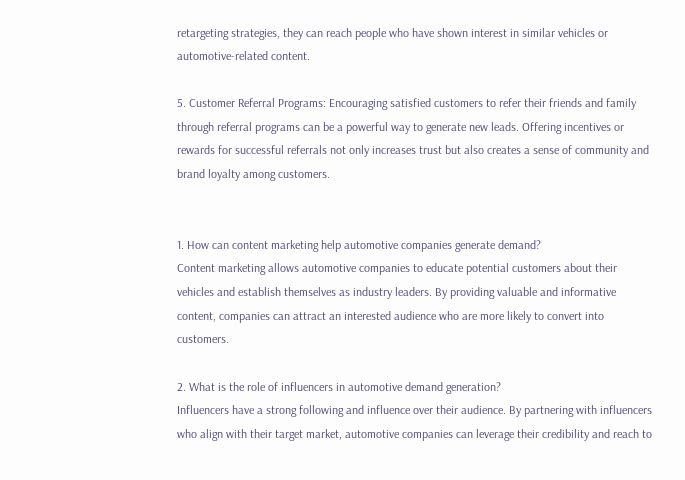retargeting strategies, they can reach people who have shown interest in similar vehicles or automotive-related content.

5. Customer Referral Programs: Encouraging satisfied customers to refer their friends and family through referral programs can be a powerful way to generate new leads. Offering incentives or rewards for successful referrals not only increases trust but also creates a sense of community and brand loyalty among customers.


1. How can content marketing help automotive companies generate demand?
Content marketing allows automotive companies to educate potential customers about their vehicles and establish themselves as industry leaders. By providing valuable and informative content, companies can attract an interested audience who are more likely to convert into customers.

2. What is the role of influencers in automotive demand generation?
Influencers have a strong following and influence over their audience. By partnering with influencers who align with their target market, automotive companies can leverage their credibility and reach to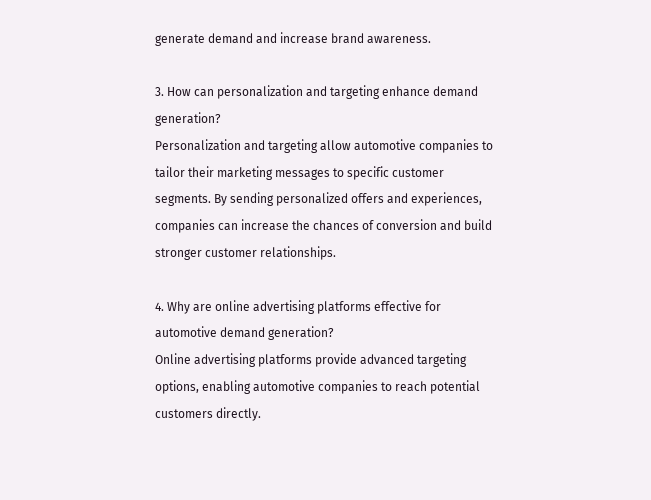generate demand and increase brand awareness.

3. How can personalization and targeting enhance demand generation?
Personalization and targeting allow automotive companies to tailor their marketing messages to specific customer segments. By sending personalized offers and experiences, companies can increase the chances of conversion and build stronger customer relationships.

4. Why are online advertising platforms effective for automotive demand generation?
Online advertising platforms provide advanced targeting options, enabling automotive companies to reach potential customers directly.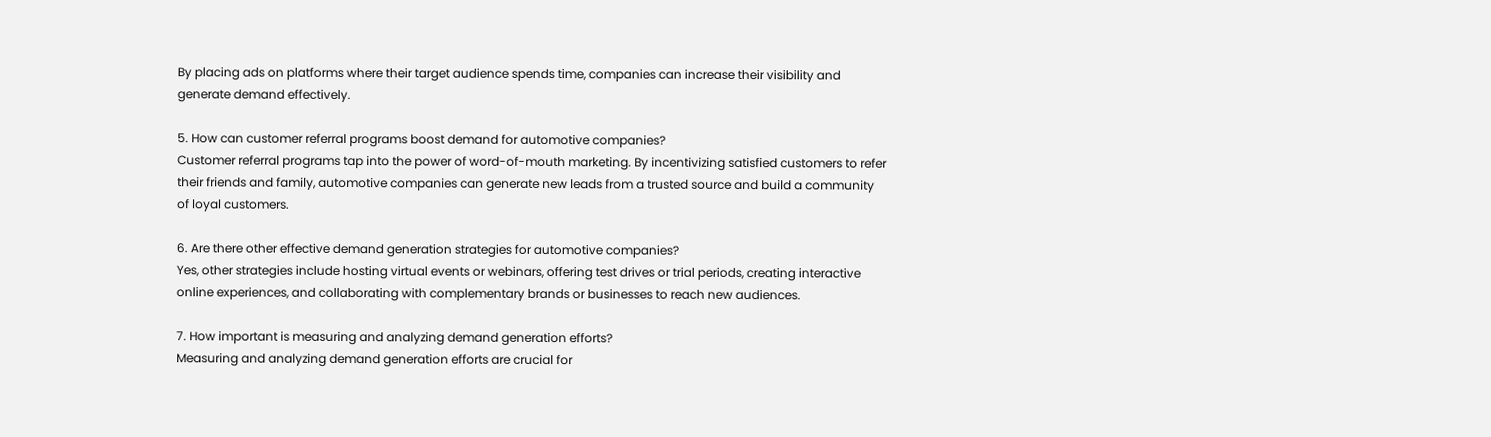By placing ads on platforms where their target audience spends time, companies can increase their visibility and generate demand effectively.

5. How can customer referral programs boost demand for automotive companies?
Customer referral programs tap into the power of word-of-mouth marketing. By incentivizing satisfied customers to refer their friends and family, automotive companies can generate new leads from a trusted source and build a community of loyal customers.

6. Are there other effective demand generation strategies for automotive companies?
Yes, other strategies include hosting virtual events or webinars, offering test drives or trial periods, creating interactive online experiences, and collaborating with complementary brands or businesses to reach new audiences.

7. How important is measuring and analyzing demand generation efforts?
Measuring and analyzing demand generation efforts are crucial for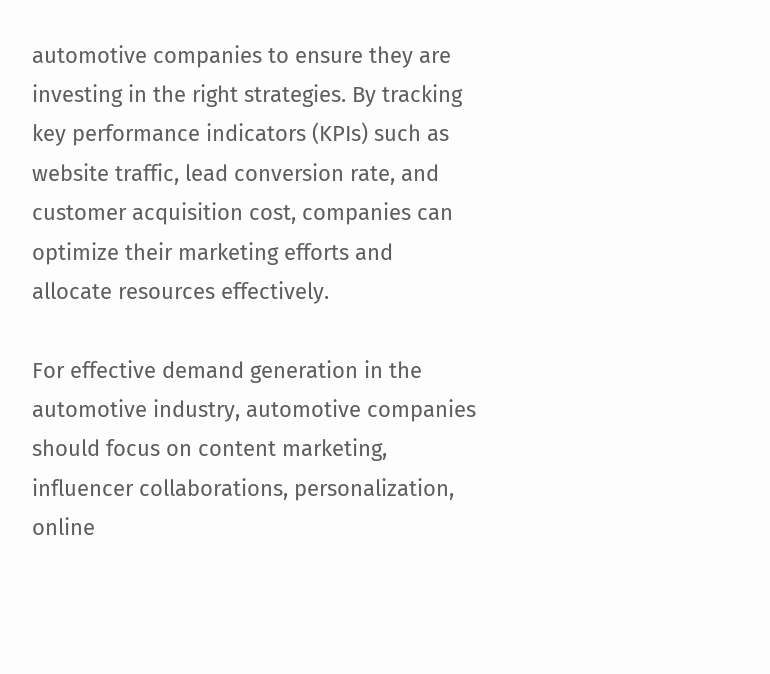automotive companies to ensure they are investing in the right strategies. By tracking key performance indicators (KPIs) such as website traffic, lead conversion rate, and customer acquisition cost, companies can optimize their marketing efforts and allocate resources effectively.

For effective demand generation in the automotive industry, automotive companies should focus on content marketing, influencer collaborations, personalization, online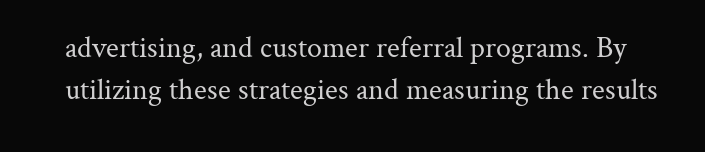advertising, and customer referral programs. By utilizing these strategies and measuring the results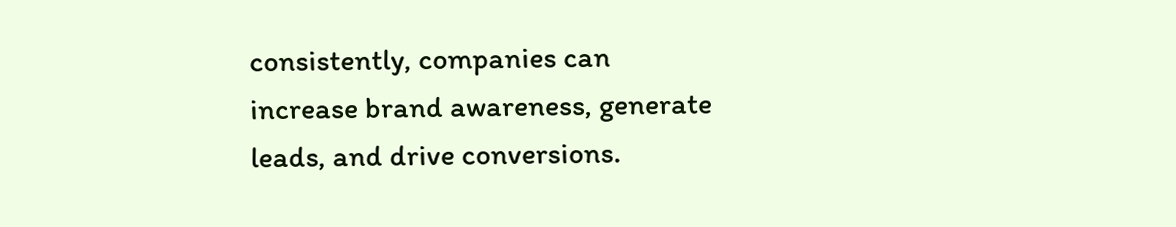consistently, companies can increase brand awareness, generate leads, and drive conversions.